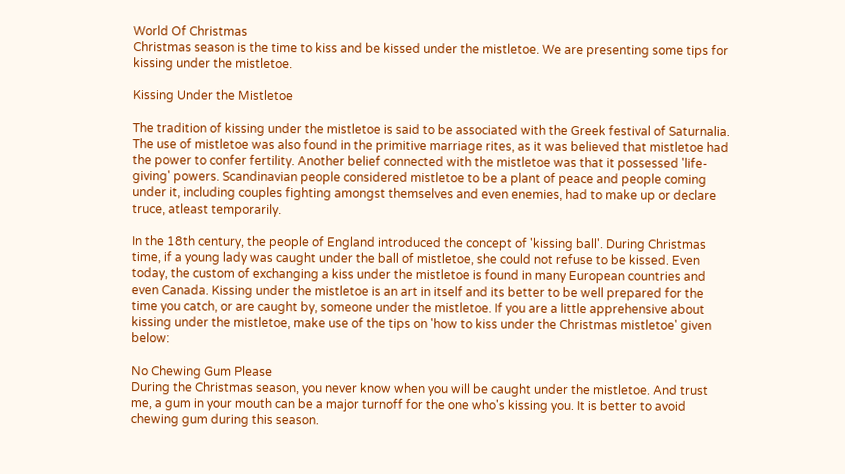World Of Christmas
Christmas season is the time to kiss and be kissed under the mistletoe. We are presenting some tips for kissing under the mistletoe.

Kissing Under the Mistletoe

The tradition of kissing under the mistletoe is said to be associated with the Greek festival of Saturnalia. The use of mistletoe was also found in the primitive marriage rites, as it was believed that mistletoe had the power to confer fertility. Another belief connected with the mistletoe was that it possessed 'life-giving' powers. Scandinavian people considered mistletoe to be a plant of peace and people coming under it, including couples fighting amongst themselves and even enemies, had to make up or declare truce, atleast temporarily.

In the 18th century, the people of England introduced the concept of 'kissing ball'. During Christmas time, if a young lady was caught under the ball of mistletoe, she could not refuse to be kissed. Even today, the custom of exchanging a kiss under the mistletoe is found in many European countries and even Canada. Kissing under the mistletoe is an art in itself and its better to be well prepared for the time you catch, or are caught by, someone under the mistletoe. If you are a little apprehensive about kissing under the mistletoe, make use of the tips on 'how to kiss under the Christmas mistletoe' given below:

No Chewing Gum Please
During the Christmas season, you never know when you will be caught under the mistletoe. And trust me, a gum in your mouth can be a major turnoff for the one who's kissing you. It is better to avoid chewing gum during this season.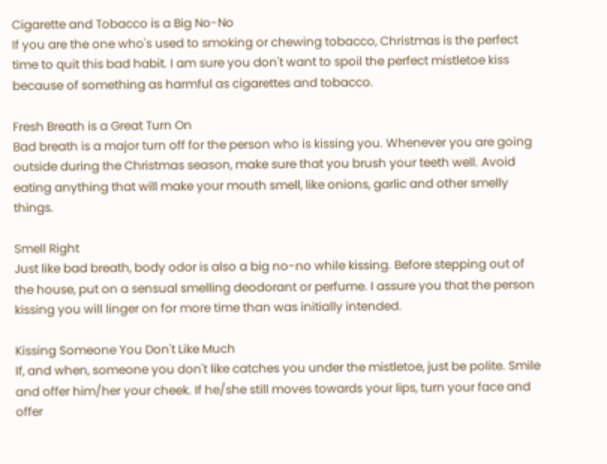Cigarette and Tobacco is a Big No-No
If you are the one who's used to smoking or chewing tobacco, Christmas is the perfect time to quit this bad habit. I am sure you don't want to spoil the perfect mistletoe kiss because of something as harmful as cigarettes and tobacco.

Fresh Breath is a Great Turn On
Bad breath is a major turn off for the person who is kissing you. Whenever you are going outside during the Christmas season, make sure that you brush your teeth well. Avoid eating anything that will make your mouth smell, like onions, garlic and other smelly things.

Smell Right
Just like bad breath, body odor is also a big no-no while kissing. Before stepping out of the house, put on a sensual smelling deodorant or perfume. I assure you that the person kissing you will linger on for more time than was initially intended.

Kissing Someone You Don't Like Much
If, and when, someone you don't like catches you under the mistletoe, just be polite. Smile and offer him/her your cheek. If he/she still moves towards your lips, turn your face and offer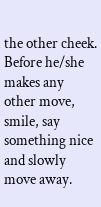the other cheek. Before he/she makes any other move, smile, say something nice and slowly move away.